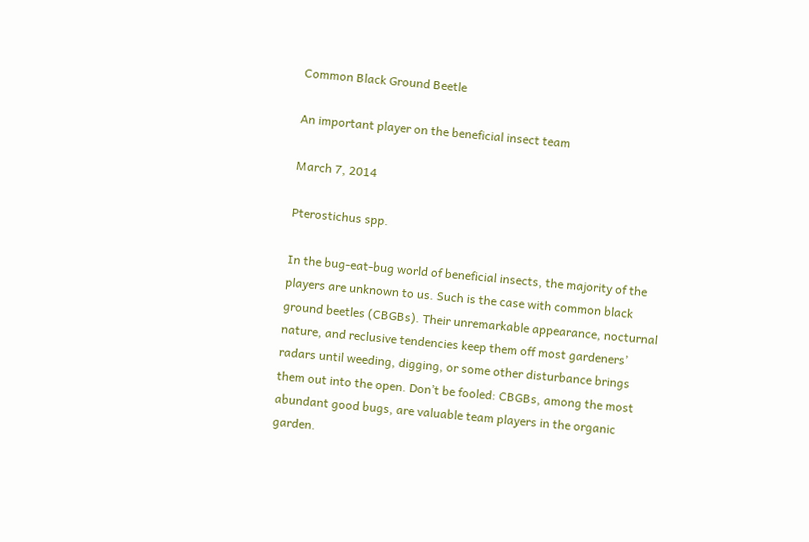Common Black Ground Beetle

An important player on the beneficial insect team

March 7, 2014

Pterostichus spp.

In the bug-eat-bug world of beneficial insects, the majority of the players are unknown to us. Such is the case with common black ground beetles (CBGBs). Their unremarkable appearance, nocturnal nature, and reclusive tendencies keep them off most gardeners’ radars until weeding, digging, or some other disturbance brings them out into the open. Don’t be fooled: CBGBs, among the most abundant good bugs, are valuable team players in the organic garden.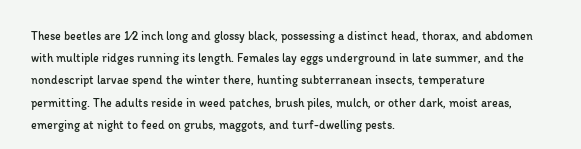These beetles are 1⁄2 inch long and glossy black, possessing a distinct head, thorax, and abdomen with multiple ridges running its length. Females lay eggs underground in late summer, and the nondescript larvae spend the winter there, hunting subterranean insects, temperature permitting. The adults reside in weed patches, brush piles, mulch, or other dark, moist areas, emerging at night to feed on grubs, maggots, and turf-dwelling pests.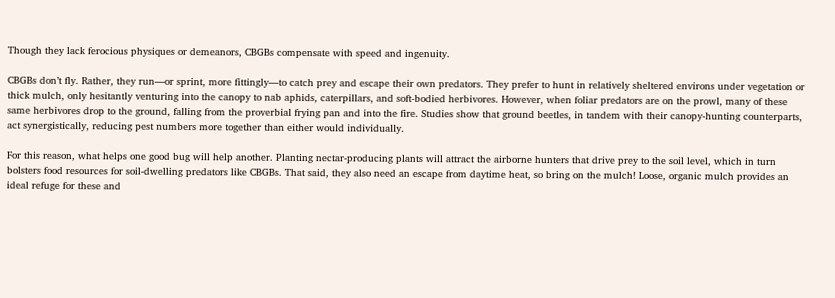Though they lack ferocious physiques or demeanors, CBGBs compensate with speed and ingenuity.

CBGBs don’t fly. Rather, they run—or sprint, more fittingly—to catch prey and escape their own predators. They prefer to hunt in relatively sheltered environs under vegetation or thick mulch, only hesitantly venturing into the canopy to nab aphids, caterpillars, and soft-bodied herbivores. However, when foliar predators are on the prowl, many of these same herbivores drop to the ground, falling from the proverbial frying pan and into the fire. Studies show that ground beetles, in tandem with their canopy-hunting counterparts, act synergistically, reducing pest numbers more together than either would individually.

For this reason, what helps one good bug will help another. Planting nectar-producing plants will attract the airborne hunters that drive prey to the soil level, which in turn bolsters food resources for soil-dwelling predators like CBGBs. That said, they also need an escape from daytime heat, so bring on the mulch! Loose, organic mulch provides an ideal refuge for these and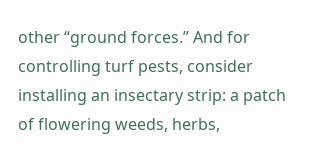other “ground forces.” And for controlling turf pests, consider installing an insectary strip: a patch of flowering weeds, herbs,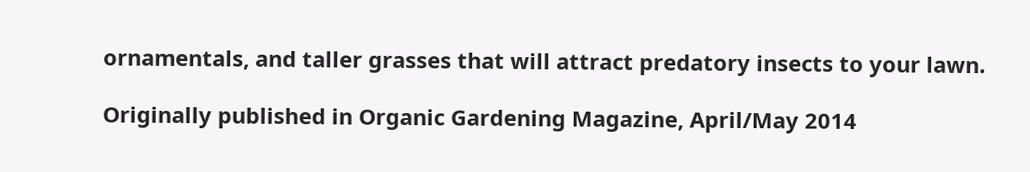ornamentals, and taller grasses that will attract predatory insects to your lawn.

Originally published in Organic Gardening Magazine, April/May 2014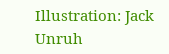Illustration: Jack Unruh